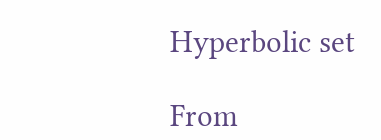Hyperbolic set

From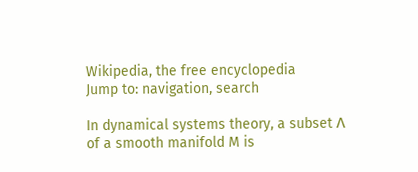Wikipedia, the free encyclopedia
Jump to: navigation, search

In dynamical systems theory, a subset Λ of a smooth manifold M is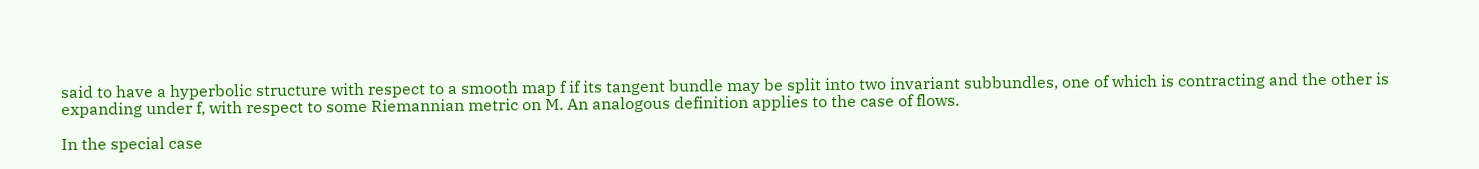said to have a hyperbolic structure with respect to a smooth map f if its tangent bundle may be split into two invariant subbundles, one of which is contracting and the other is expanding under f, with respect to some Riemannian metric on M. An analogous definition applies to the case of flows.

In the special case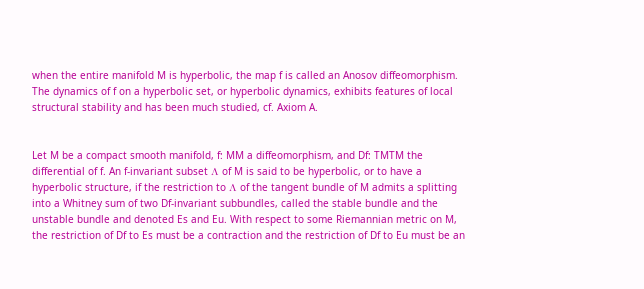when the entire manifold M is hyperbolic, the map f is called an Anosov diffeomorphism. The dynamics of f on a hyperbolic set, or hyperbolic dynamics, exhibits features of local structural stability and has been much studied, cf. Axiom A.


Let M be a compact smooth manifold, f: MM a diffeomorphism, and Df: TMTM the differential of f. An f-invariant subset Λ of M is said to be hyperbolic, or to have a hyperbolic structure, if the restriction to Λ of the tangent bundle of M admits a splitting into a Whitney sum of two Df-invariant subbundles, called the stable bundle and the unstable bundle and denoted Es and Eu. With respect to some Riemannian metric on M, the restriction of Df to Es must be a contraction and the restriction of Df to Eu must be an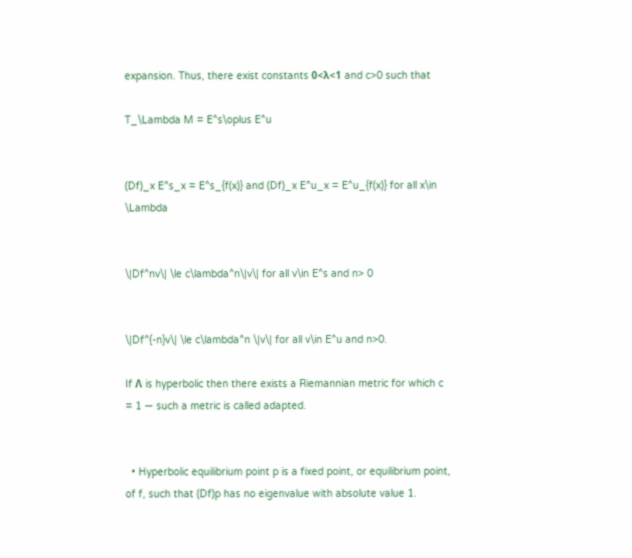expansion. Thus, there exist constants 0<λ<1 and c>0 such that

T_\Lambda M = E^s\oplus E^u


(Df)_x E^s_x = E^s_{f(x)} and (Df)_x E^u_x = E^u_{f(x)} for all x\in \Lambda


\|Df^nv\| \le c\lambda^n\|v\| for all v\in E^s and n> 0


\|Df^{-n}v\| \le c\lambda^n \|v\| for all v\in E^u and n>0.

If Λ is hyperbolic then there exists a Riemannian metric for which c = 1 — such a metric is called adapted.


  • Hyperbolic equilibrium point p is a fixed point, or equilibrium point, of f, such that (Df)p has no eigenvalue with absolute value 1.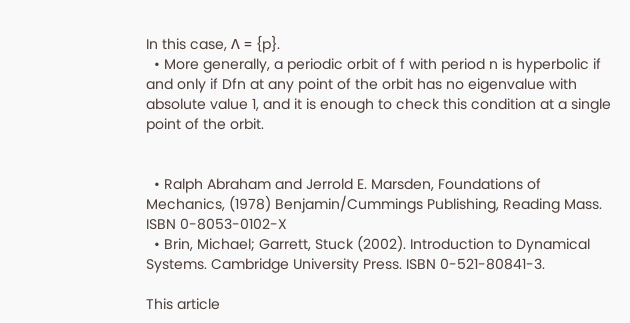In this case, Λ = {p}.
  • More generally, a periodic orbit of f with period n is hyperbolic if and only if Dfn at any point of the orbit has no eigenvalue with absolute value 1, and it is enough to check this condition at a single point of the orbit.


  • Ralph Abraham and Jerrold E. Marsden, Foundations of Mechanics, (1978) Benjamin/Cummings Publishing, Reading Mass. ISBN 0-8053-0102-X
  • Brin, Michael; Garrett, Stuck (2002). Introduction to Dynamical Systems. Cambridge University Press. ISBN 0-521-80841-3.

This article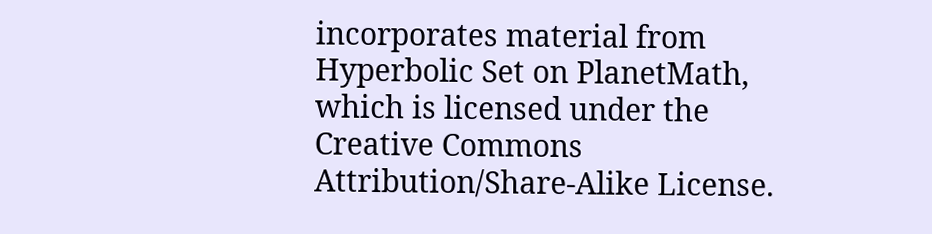incorporates material from Hyperbolic Set on PlanetMath, which is licensed under the Creative Commons Attribution/Share-Alike License.